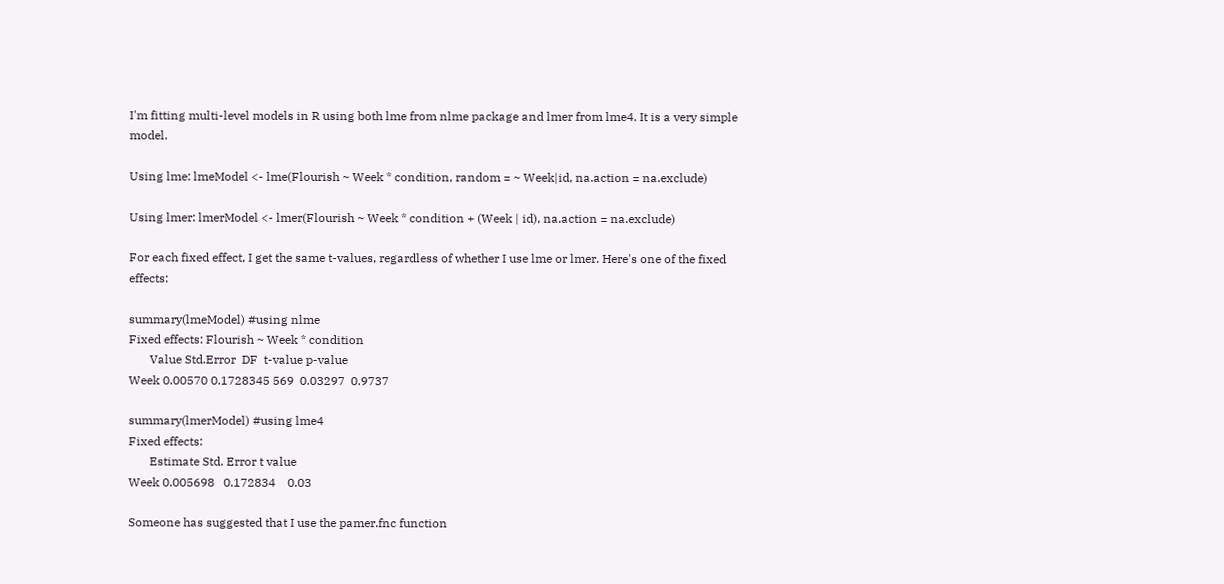I'm fitting multi-level models in R using both lme from nlme package and lmer from lme4. It is a very simple model.

Using lme: lmeModel <- lme(Flourish ~ Week * condition, random = ~ Week|id, na.action = na.exclude)

Using lmer: lmerModel <- lmer(Flourish ~ Week * condition + (Week | id), na.action = na.exclude)

For each fixed effect, I get the same t-values, regardless of whether I use lme or lmer. Here's one of the fixed effects:

summary(lmeModel) #using nlme
Fixed effects: Flourish ~ Week * condition
       Value Std.Error  DF  t-value p-value
Week 0.00570 0.1728345 569  0.03297  0.9737

summary(lmerModel) #using lme4
Fixed effects:
       Estimate Std. Error t value
Week 0.005698   0.172834    0.03

Someone has suggested that I use the pamer.fnc function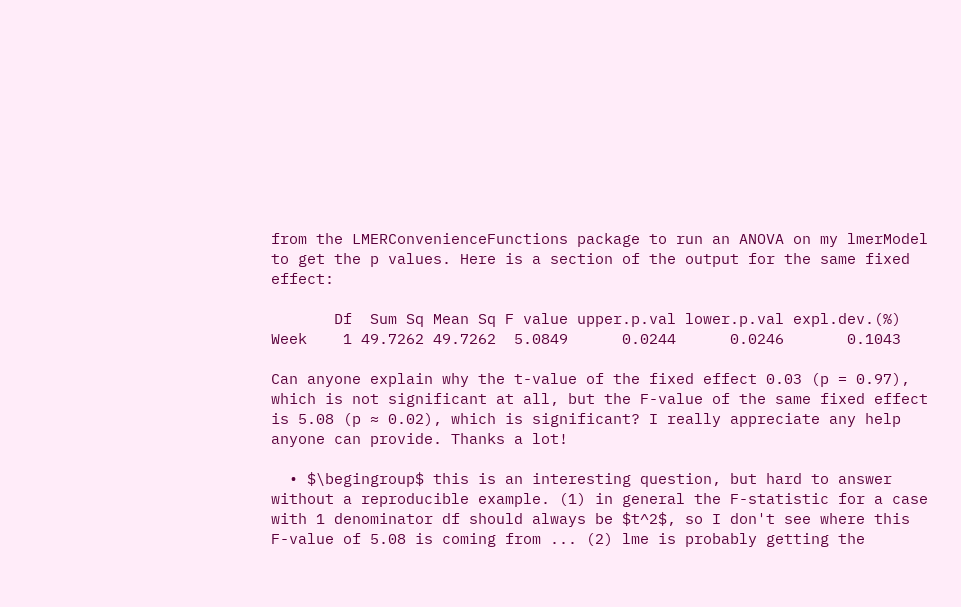from the LMERConvenienceFunctions package to run an ANOVA on my lmerModel to get the p values. Here is a section of the output for the same fixed effect:

       Df  Sum Sq Mean Sq F value upper.p.val lower.p.val expl.dev.(%)
Week    1 49.7262 49.7262  5.0849      0.0244      0.0246       0.1043

Can anyone explain why the t-value of the fixed effect 0.03 (p = 0.97), which is not significant at all, but the F-value of the same fixed effect is 5.08 (p ≈ 0.02), which is significant? I really appreciate any help anyone can provide. Thanks a lot!

  • $\begingroup$ this is an interesting question, but hard to answer without a reproducible example. (1) in general the F-statistic for a case with 1 denominator df should always be $t^2$, so I don't see where this F-value of 5.08 is coming from ... (2) lme is probably getting the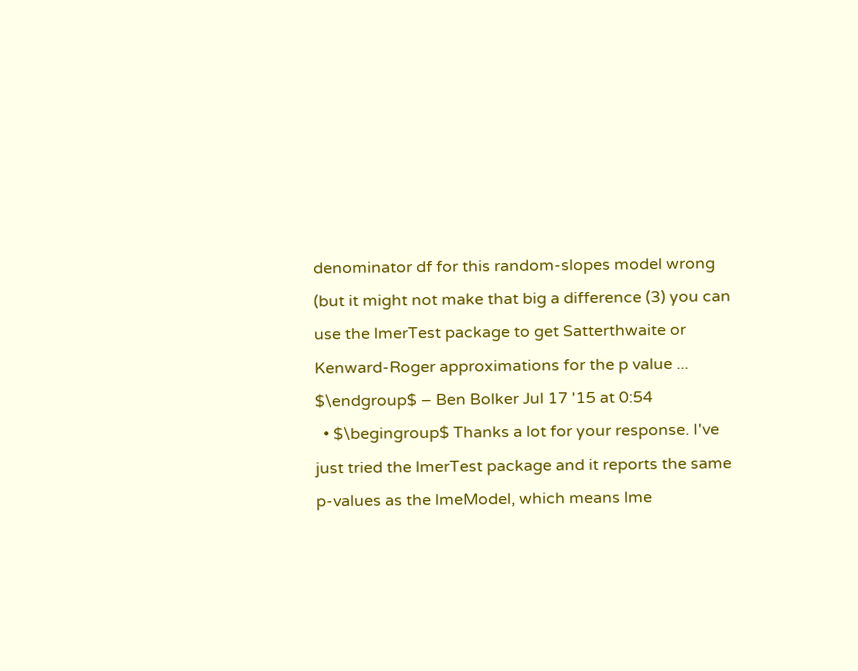denominator df for this random-slopes model wrong (but it might not make that big a difference (3) you can use the lmerTest package to get Satterthwaite or Kenward-Roger approximations for the p value ... $\endgroup$ – Ben Bolker Jul 17 '15 at 0:54
  • $\begingroup$ Thanks a lot for your response. I've just tried the lmerTest package and it reports the same p-values as the lmeModel, which means lme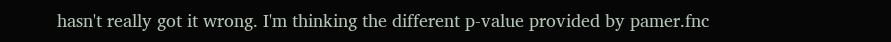hasn't really got it wrong. I'm thinking the different p-value provided by pamer.fnc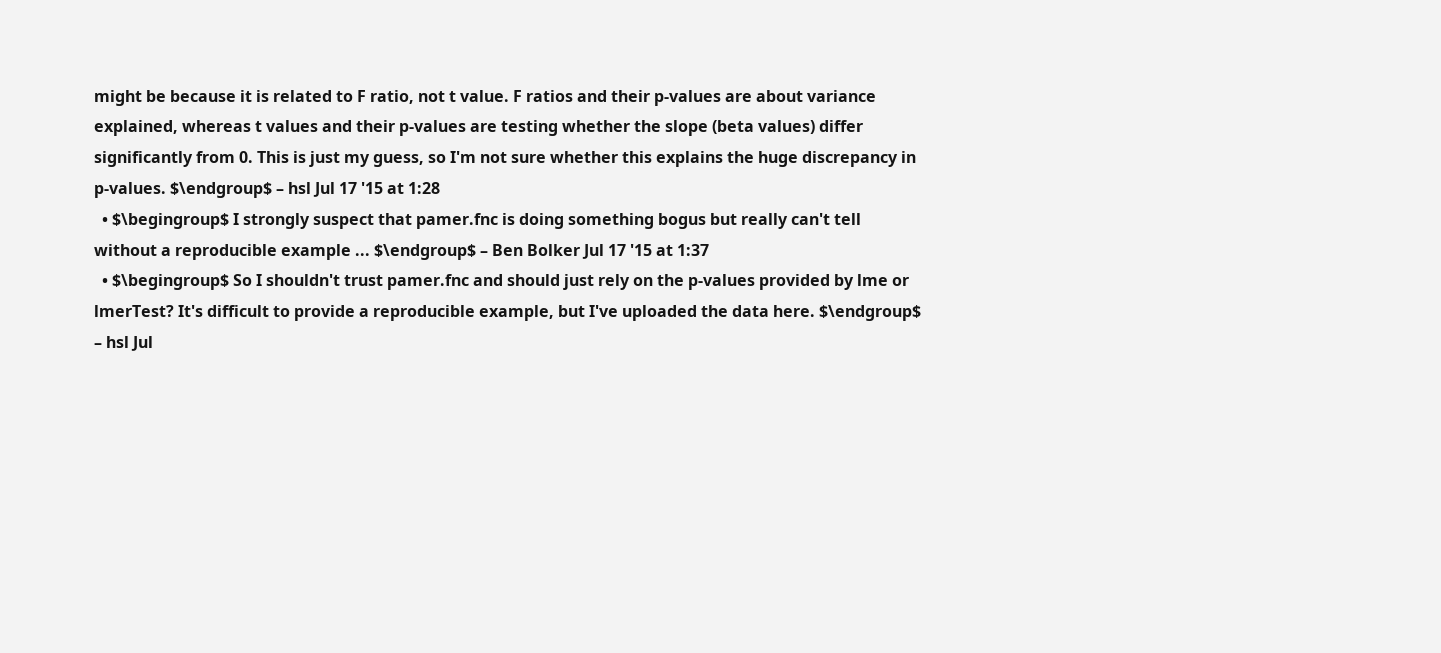might be because it is related to F ratio, not t value. F ratios and their p-values are about variance explained, whereas t values and their p-values are testing whether the slope (beta values) differ significantly from 0. This is just my guess, so I'm not sure whether this explains the huge discrepancy in p-values. $\endgroup$ – hsl Jul 17 '15 at 1:28
  • $\begingroup$ I strongly suspect that pamer.fnc is doing something bogus but really can't tell without a reproducible example ... $\endgroup$ – Ben Bolker Jul 17 '15 at 1:37
  • $\begingroup$ So I shouldn't trust pamer.fnc and should just rely on the p-values provided by lme or lmerTest? It's difficult to provide a reproducible example, but I've uploaded the data here. $\endgroup$ – hsl Jul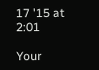17 '15 at 2:01

Your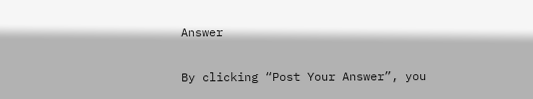Answer

By clicking “Post Your Answer”, you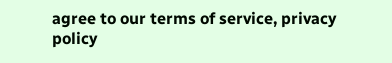agree to our terms of service, privacy policy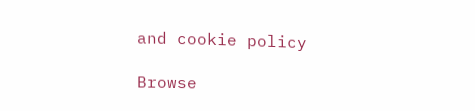and cookie policy

Browse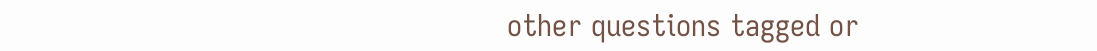other questions tagged or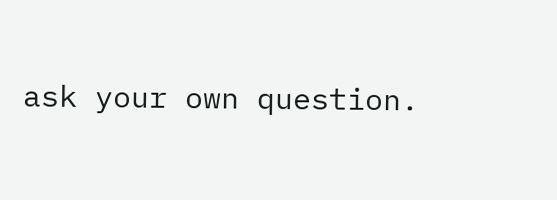ask your own question.